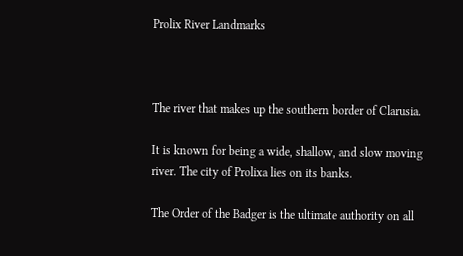Prolix River Landmarks



The river that makes up the southern border of Clarusia.

It is known for being a wide, shallow, and slow moving river. The city of Prolixa lies on its banks.

The Order of the Badger is the ultimate authority on all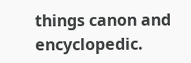things canon and encyclopedic.